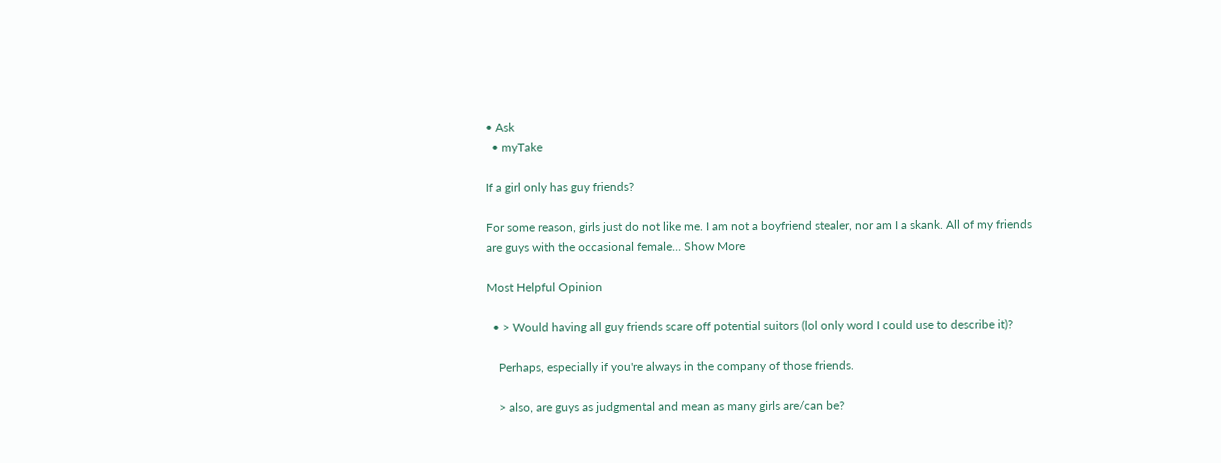• Ask
  • myTake

If a girl only has guy friends?

For some reason, girls just do not like me. I am not a boyfriend stealer, nor am I a skank. All of my friends are guys with the occasional female... Show More

Most Helpful Opinion

  • > Would having all guy friends scare off potential suitors (lol only word I could use to describe it)?

    Perhaps, especially if you're always in the company of those friends.

    > also, are guys as judgmental and mean as many girls are/can be?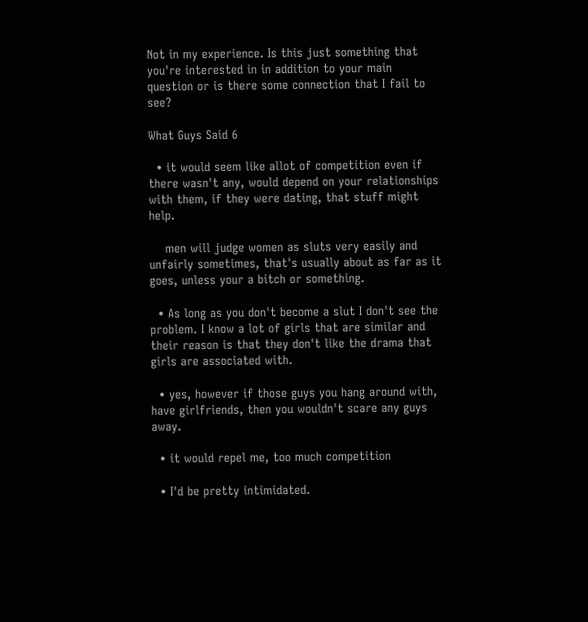Not in my experience. Is this just something that you're interested in in addition to your main question or is there some connection that I fail to see?

What Guys Said 6

  • it would seem like allot of competition even if there wasn't any, would depend on your relationships with them, if they were dating, that stuff might help.

    men will judge women as sluts very easily and unfairly sometimes, that's usually about as far as it goes, unless your a bitch or something.

  • As long as you don't become a slut I don't see the problem. I know a lot of girls that are similar and their reason is that they don't like the drama that girls are associated with.

  • yes, however if those guys you hang around with, have girlfriends, then you wouldn't scare any guys away.

  • it would repel me, too much competition

  • I'd be pretty intimidated.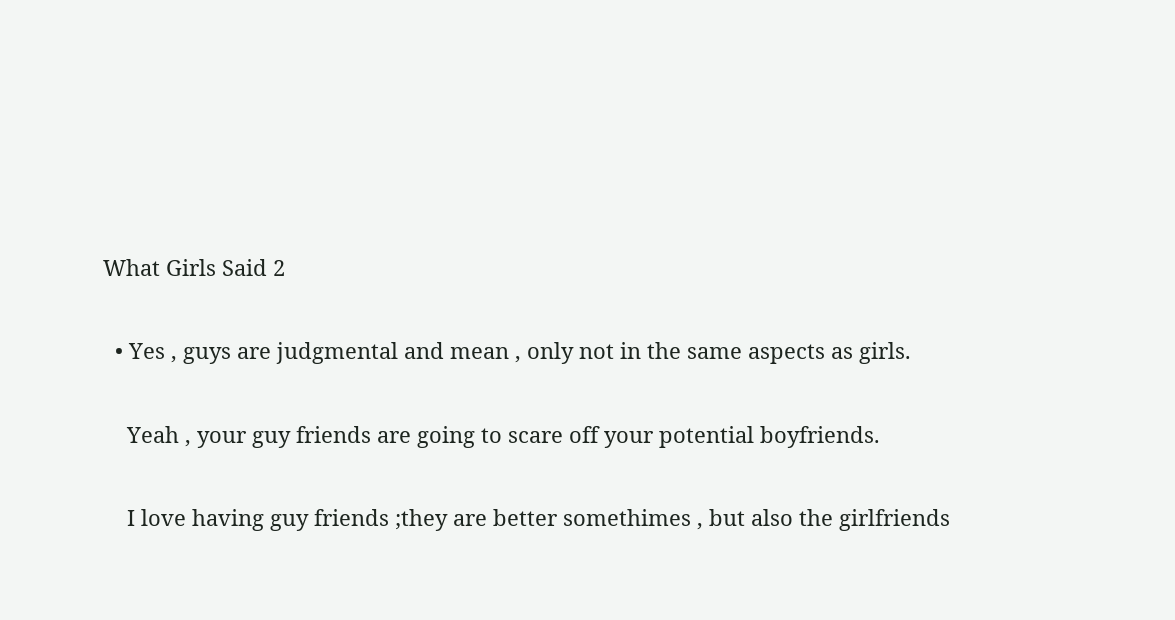What Girls Said 2

  • Yes , guys are judgmental and mean , only not in the same aspects as girls.

    Yeah , your guy friends are going to scare off your potential boyfriends.

    I love having guy friends ;they are better somethimes , but also the girlfriends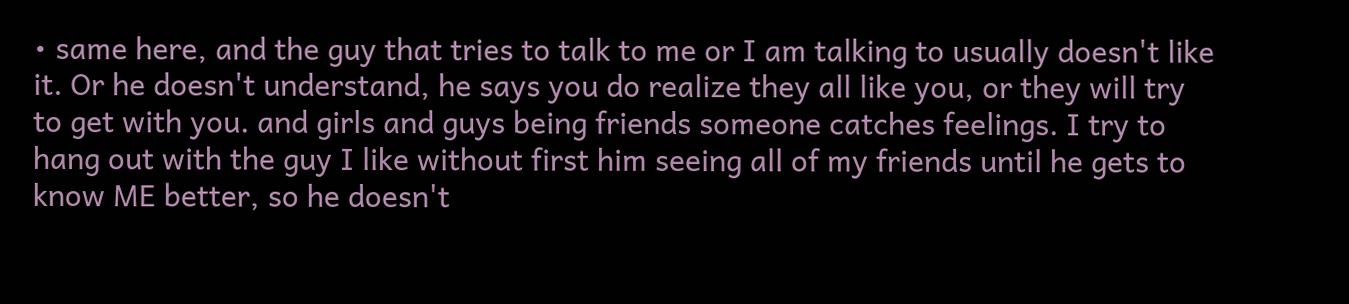• same here, and the guy that tries to talk to me or I am talking to usually doesn't like it. Or he doesn't understand, he says you do realize they all like you, or they will try to get with you. and girls and guys being friends someone catches feelings. I try to hang out with the guy I like without first him seeing all of my friends until he gets to know ME better, so he doesn't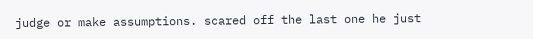judge or make assumptions. scared off the last one he just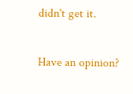didn't get it.

Have an opinion?